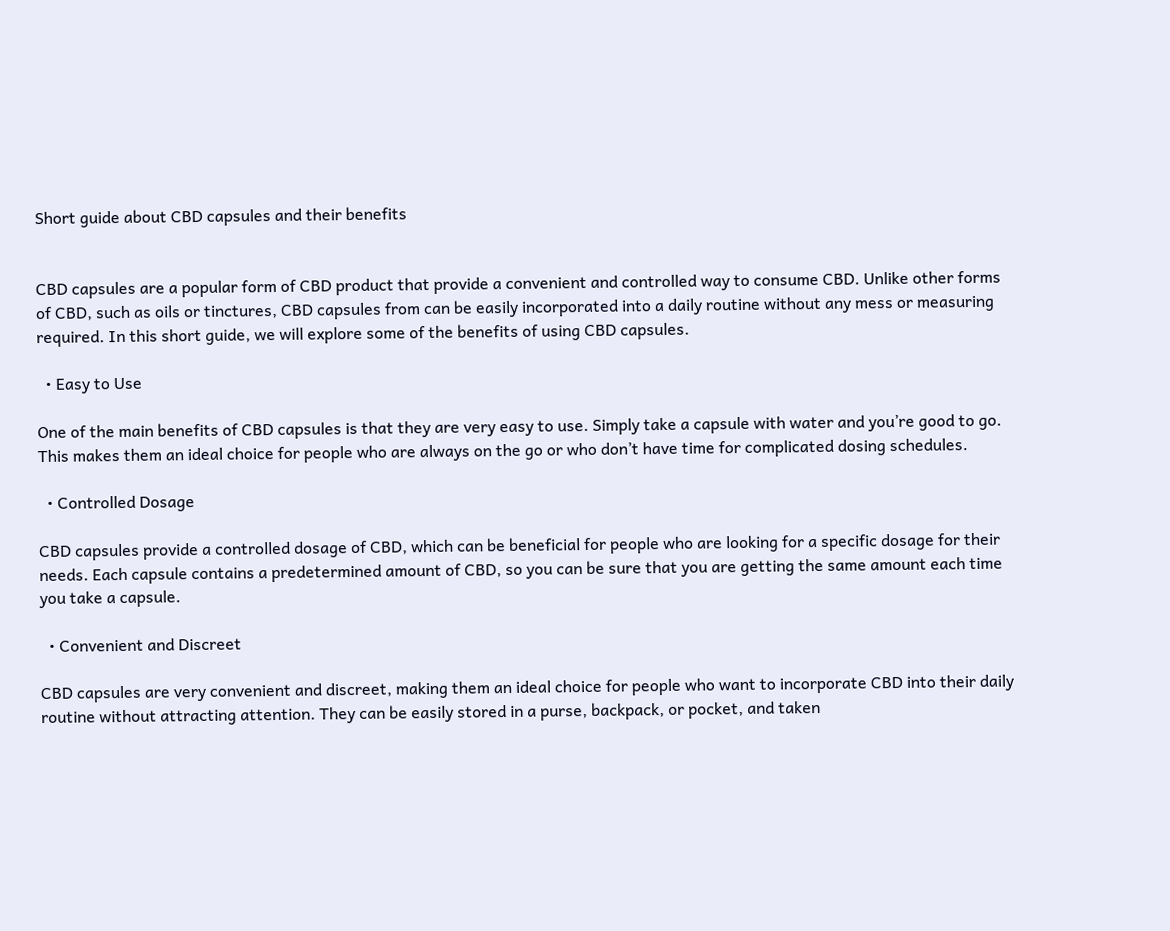Short guide about CBD capsules and their benefits


CBD capsules are a popular form of CBD product that provide a convenient and controlled way to consume CBD. Unlike other forms of CBD, such as oils or tinctures, CBD capsules from can be easily incorporated into a daily routine without any mess or measuring required. In this short guide, we will explore some of the benefits of using CBD capsules.

  • Easy to Use

One of the main benefits of CBD capsules is that they are very easy to use. Simply take a capsule with water and you’re good to go. This makes them an ideal choice for people who are always on the go or who don’t have time for complicated dosing schedules.

  • Controlled Dosage

CBD capsules provide a controlled dosage of CBD, which can be beneficial for people who are looking for a specific dosage for their needs. Each capsule contains a predetermined amount of CBD, so you can be sure that you are getting the same amount each time you take a capsule.

  • Convenient and Discreet

CBD capsules are very convenient and discreet, making them an ideal choice for people who want to incorporate CBD into their daily routine without attracting attention. They can be easily stored in a purse, backpack, or pocket, and taken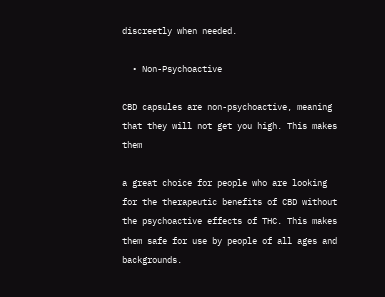discreetly when needed.

  • Non-Psychoactive

CBD capsules are non-psychoactive, meaning that they will not get you high. This makes them

a great choice for people who are looking for the therapeutic benefits of CBD without the psychoactive effects of THC. This makes them safe for use by people of all ages and backgrounds.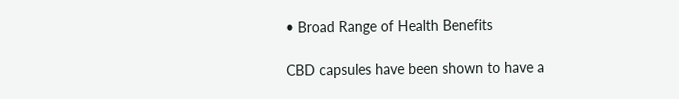• Broad Range of Health Benefits

CBD capsules have been shown to have a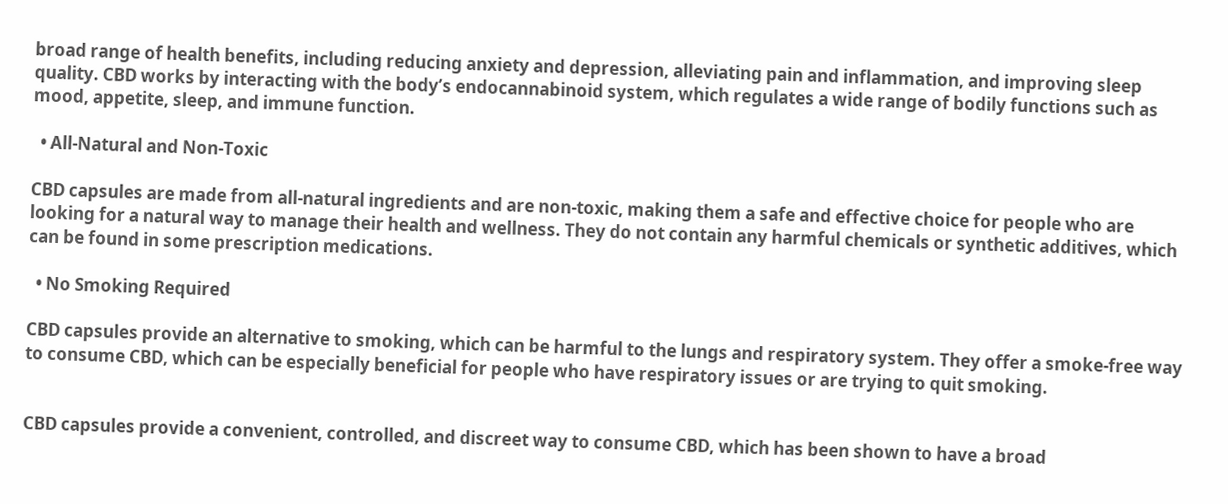broad range of health benefits, including reducing anxiety and depression, alleviating pain and inflammation, and improving sleep quality. CBD works by interacting with the body’s endocannabinoid system, which regulates a wide range of bodily functions such as mood, appetite, sleep, and immune function.

  • All-Natural and Non-Toxic

CBD capsules are made from all-natural ingredients and are non-toxic, making them a safe and effective choice for people who are looking for a natural way to manage their health and wellness. They do not contain any harmful chemicals or synthetic additives, which can be found in some prescription medications.

  • No Smoking Required

CBD capsules provide an alternative to smoking, which can be harmful to the lungs and respiratory system. They offer a smoke-free way to consume CBD, which can be especially beneficial for people who have respiratory issues or are trying to quit smoking.


CBD capsules provide a convenient, controlled, and discreet way to consume CBD, which has been shown to have a broad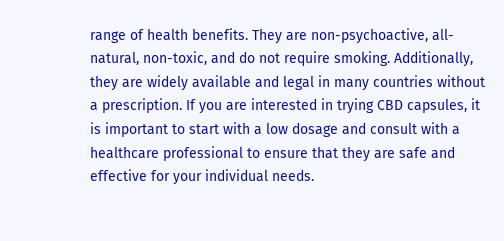range of health benefits. They are non-psychoactive, all-natural, non-toxic, and do not require smoking. Additionally, they are widely available and legal in many countries without a prescription. If you are interested in trying CBD capsules, it is important to start with a low dosage and consult with a healthcare professional to ensure that they are safe and effective for your individual needs.